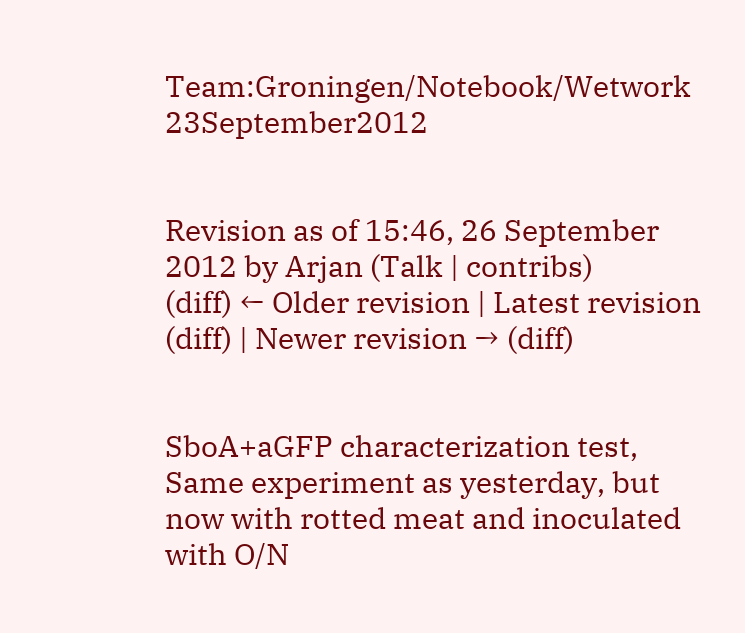Team:Groningen/Notebook/Wetwork 23September2012


Revision as of 15:46, 26 September 2012 by Arjan (Talk | contribs)
(diff) ← Older revision | Latest revision (diff) | Newer revision → (diff)


SboA+aGFP characterization test, Same experiment as yesterday, but now with rotted meat and inoculated with O/N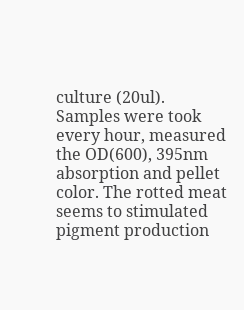culture (20ul). Samples were took every hour, measured the OD(600), 395nm absorption and pellet color. The rotted meat seems to stimulated pigment production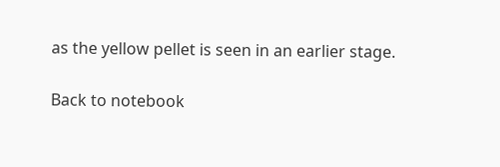as the yellow pellet is seen in an earlier stage.

Back to notebook